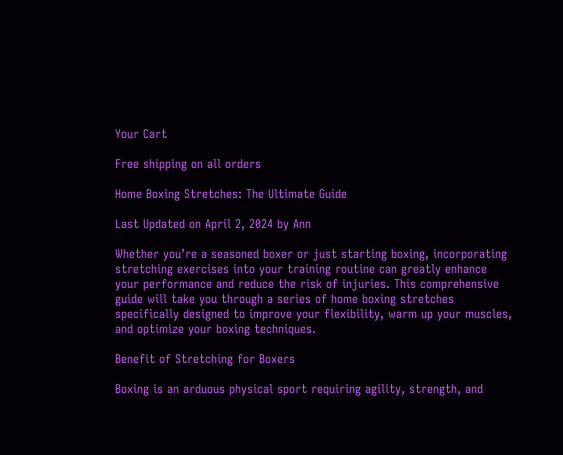Your Cart

Free shipping on all orders

Home Boxing Stretches: The Ultimate Guide

Last Updated on April 2, 2024 by Ann

Whether you’re a seasoned boxer or just starting boxing, incorporating stretching exercises into your training routine can greatly enhance your performance and reduce the risk of injuries. This comprehensive guide will take you through a series of home boxing stretches specifically designed to improve your flexibility, warm up your muscles, and optimize your boxing techniques.

Benefit of Stretching for Boxers

Boxing is an arduous physical sport requiring agility, strength, and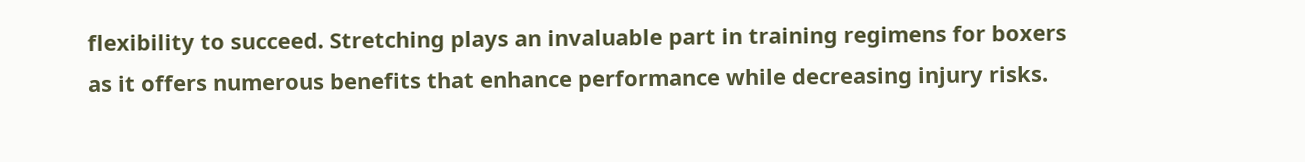flexibility to succeed. Stretching plays an invaluable part in training regimens for boxers as it offers numerous benefits that enhance performance while decreasing injury risks.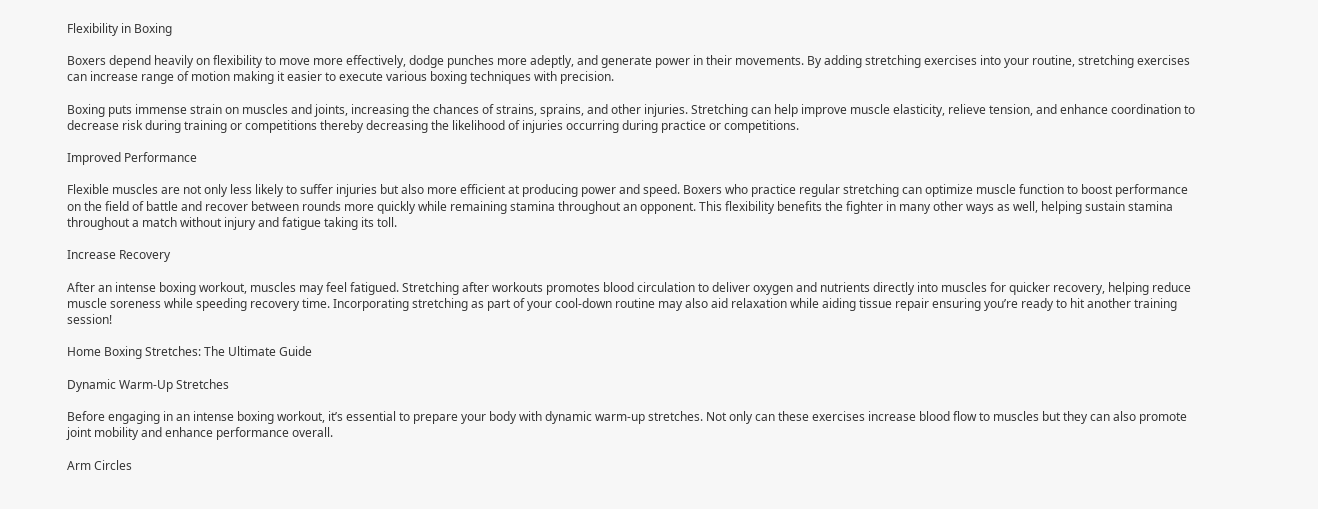Flexibility in Boxing

Boxers depend heavily on flexibility to move more effectively, dodge punches more adeptly, and generate power in their movements. By adding stretching exercises into your routine, stretching exercises can increase range of motion making it easier to execute various boxing techniques with precision.

Boxing puts immense strain on muscles and joints, increasing the chances of strains, sprains, and other injuries. Stretching can help improve muscle elasticity, relieve tension, and enhance coordination to decrease risk during training or competitions thereby decreasing the likelihood of injuries occurring during practice or competitions.

Improved Performance

Flexible muscles are not only less likely to suffer injuries but also more efficient at producing power and speed. Boxers who practice regular stretching can optimize muscle function to boost performance on the field of battle and recover between rounds more quickly while remaining stamina throughout an opponent. This flexibility benefits the fighter in many other ways as well, helping sustain stamina throughout a match without injury and fatigue taking its toll.

Increase Recovery

After an intense boxing workout, muscles may feel fatigued. Stretching after workouts promotes blood circulation to deliver oxygen and nutrients directly into muscles for quicker recovery, helping reduce muscle soreness while speeding recovery time. Incorporating stretching as part of your cool-down routine may also aid relaxation while aiding tissue repair ensuring you’re ready to hit another training session!

Home Boxing Stretches: The Ultimate Guide

Dynamic Warm-Up Stretches

Before engaging in an intense boxing workout, it’s essential to prepare your body with dynamic warm-up stretches. Not only can these exercises increase blood flow to muscles but they can also promote joint mobility and enhance performance overall.

Arm Circles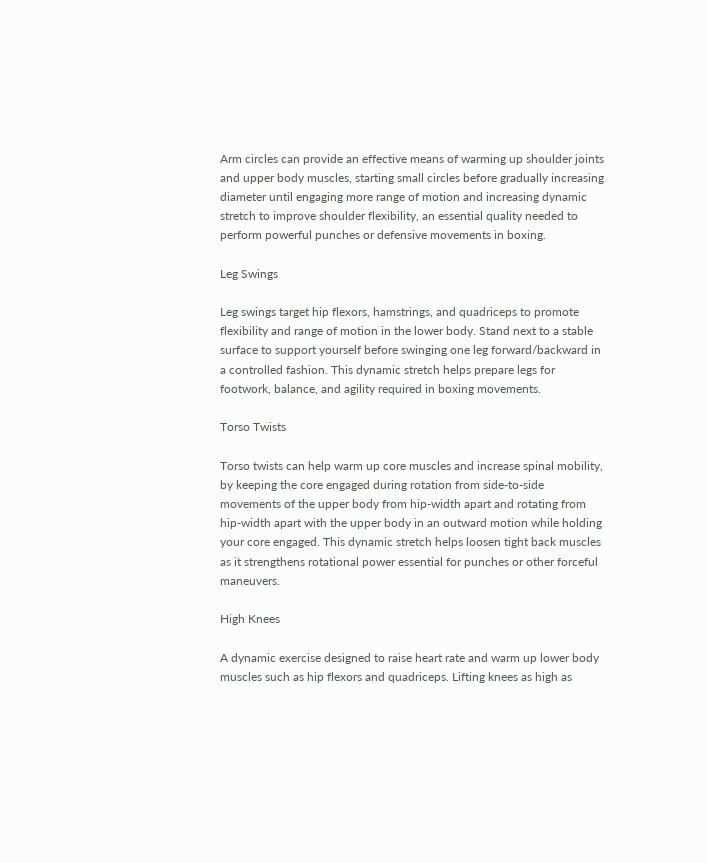Arm circles can provide an effective means of warming up shoulder joints and upper body muscles, starting small circles before gradually increasing diameter until engaging more range of motion and increasing dynamic stretch to improve shoulder flexibility, an essential quality needed to perform powerful punches or defensive movements in boxing.

Leg Swings

Leg swings target hip flexors, hamstrings, and quadriceps to promote flexibility and range of motion in the lower body. Stand next to a stable surface to support yourself before swinging one leg forward/backward in a controlled fashion. This dynamic stretch helps prepare legs for footwork, balance, and agility required in boxing movements.

Torso Twists

Torso twists can help warm up core muscles and increase spinal mobility, by keeping the core engaged during rotation from side-to-side movements of the upper body from hip-width apart and rotating from hip-width apart with the upper body in an outward motion while holding your core engaged. This dynamic stretch helps loosen tight back muscles as it strengthens rotational power essential for punches or other forceful maneuvers.

High Knees

A dynamic exercise designed to raise heart rate and warm up lower body muscles such as hip flexors and quadriceps. Lifting knees as high as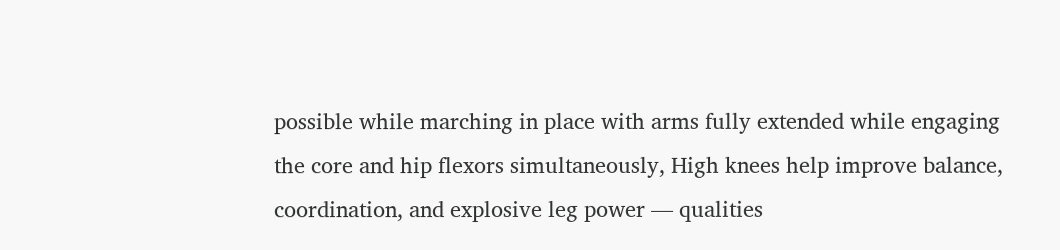possible while marching in place with arms fully extended while engaging the core and hip flexors simultaneously, High knees help improve balance, coordination, and explosive leg power — qualities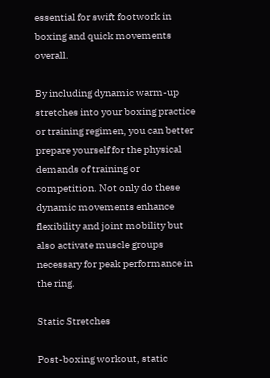essential for swift footwork in boxing and quick movements overall.

By including dynamic warm-up stretches into your boxing practice or training regimen, you can better prepare yourself for the physical demands of training or competition. Not only do these dynamic movements enhance flexibility and joint mobility but also activate muscle groups necessary for peak performance in the ring.

Static Stretches

Post-boxing workout, static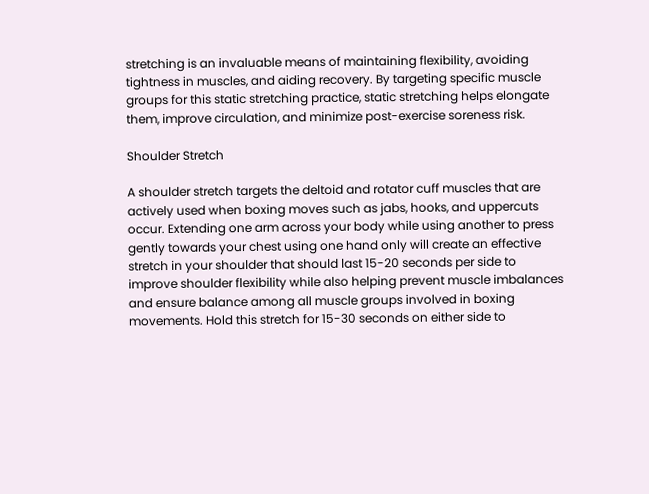stretching is an invaluable means of maintaining flexibility, avoiding tightness in muscles, and aiding recovery. By targeting specific muscle groups for this static stretching practice, static stretching helps elongate them, improve circulation, and minimize post-exercise soreness risk.

Shoulder Stretch

A shoulder stretch targets the deltoid and rotator cuff muscles that are actively used when boxing moves such as jabs, hooks, and uppercuts occur. Extending one arm across your body while using another to press gently towards your chest using one hand only will create an effective stretch in your shoulder that should last 15-20 seconds per side to improve shoulder flexibility while also helping prevent muscle imbalances and ensure balance among all muscle groups involved in boxing movements. Hold this stretch for 15-30 seconds on either side to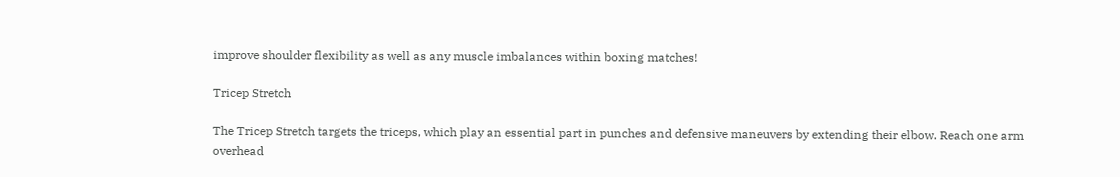improve shoulder flexibility as well as any muscle imbalances within boxing matches!

Tricep Stretch

The Tricep Stretch targets the triceps, which play an essential part in punches and defensive maneuvers by extending their elbow. Reach one arm overhead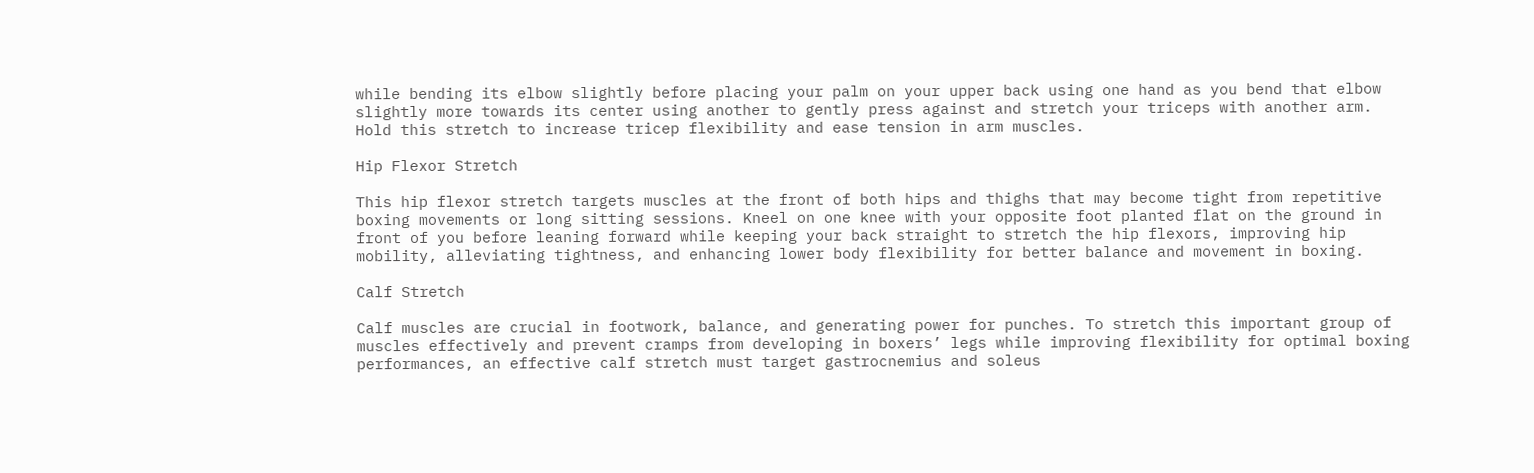while bending its elbow slightly before placing your palm on your upper back using one hand as you bend that elbow slightly more towards its center using another to gently press against and stretch your triceps with another arm. Hold this stretch to increase tricep flexibility and ease tension in arm muscles.

Hip Flexor Stretch

This hip flexor stretch targets muscles at the front of both hips and thighs that may become tight from repetitive boxing movements or long sitting sessions. Kneel on one knee with your opposite foot planted flat on the ground in front of you before leaning forward while keeping your back straight to stretch the hip flexors, improving hip mobility, alleviating tightness, and enhancing lower body flexibility for better balance and movement in boxing.

Calf Stretch

Calf muscles are crucial in footwork, balance, and generating power for punches. To stretch this important group of muscles effectively and prevent cramps from developing in boxers’ legs while improving flexibility for optimal boxing performances, an effective calf stretch must target gastrocnemius and soleus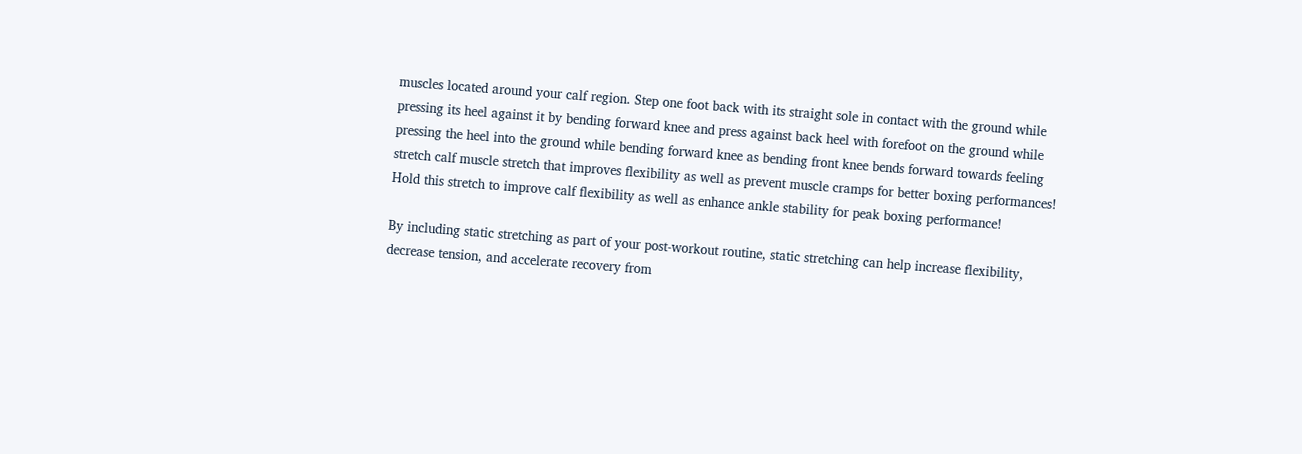muscles located around your calf region. Step one foot back with its straight sole in contact with the ground while pressing its heel against it by bending forward knee and press against back heel with forefoot on the ground while pressing the heel into the ground while bending forward knee as bending front knee bends forward towards feeling stretch calf muscle stretch that improves flexibility as well as prevent muscle cramps for better boxing performances! Hold this stretch to improve calf flexibility as well as enhance ankle stability for peak boxing performance!

By including static stretching as part of your post-workout routine, static stretching can help increase flexibility, decrease tension, and accelerate recovery from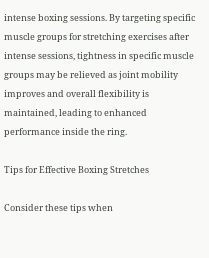intense boxing sessions. By targeting specific muscle groups for stretching exercises after intense sessions, tightness in specific muscle groups may be relieved as joint mobility improves and overall flexibility is maintained, leading to enhanced performance inside the ring.

Tips for Effective Boxing Stretches

Consider these tips when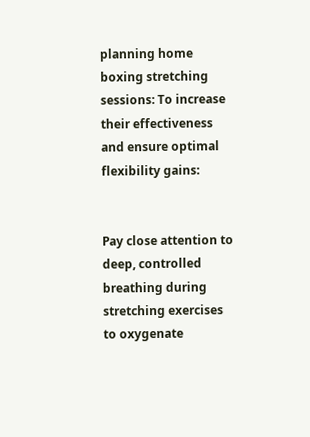planning home boxing stretching sessions: To increase their effectiveness and ensure optimal flexibility gains:


Pay close attention to deep, controlled breathing during stretching exercises to oxygenate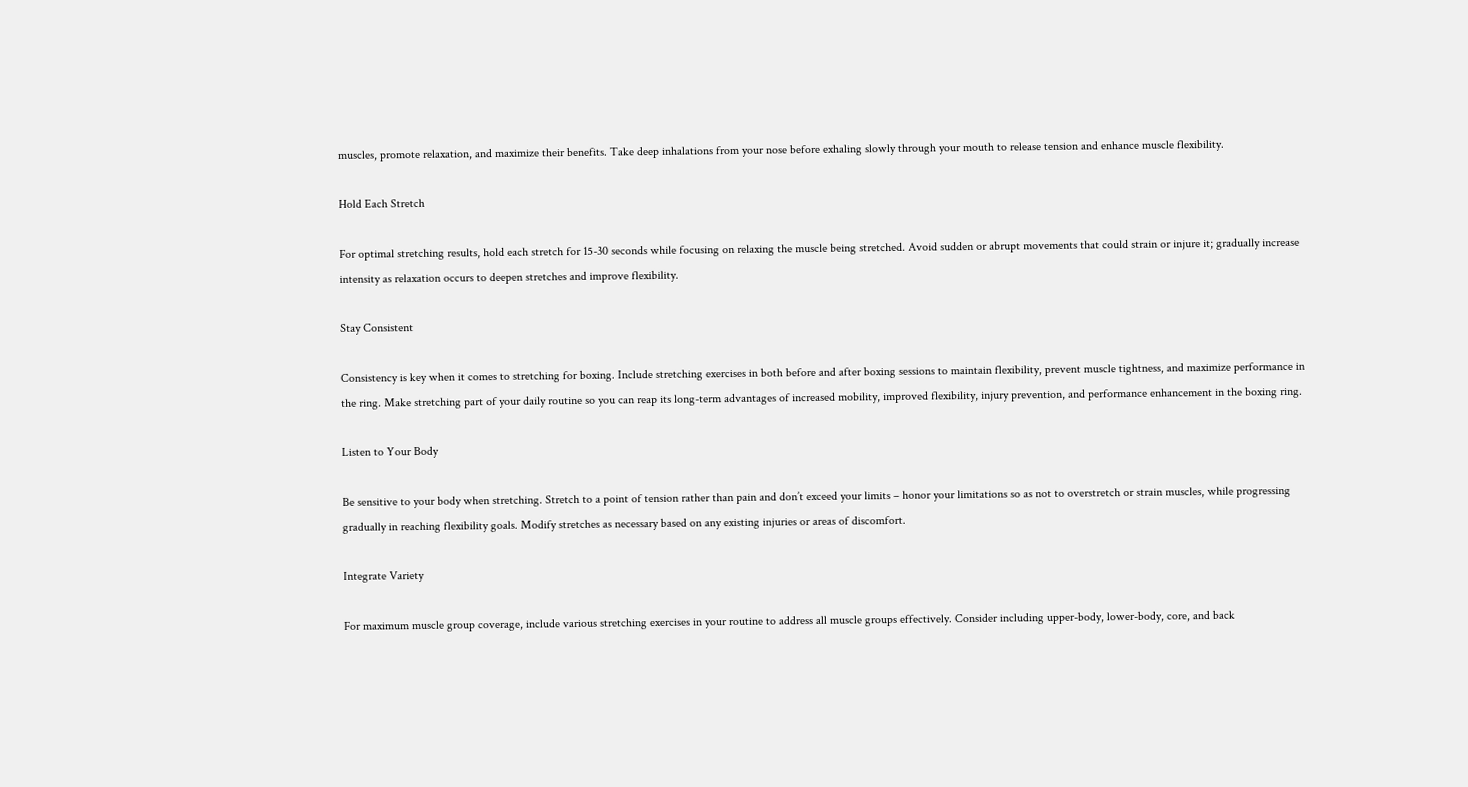muscles, promote relaxation, and maximize their benefits. Take deep inhalations from your nose before exhaling slowly through your mouth to release tension and enhance muscle flexibility.

Hold Each Stretch

For optimal stretching results, hold each stretch for 15-30 seconds while focusing on relaxing the muscle being stretched. Avoid sudden or abrupt movements that could strain or injure it; gradually increase intensity as relaxation occurs to deepen stretches and improve flexibility.

Stay Consistent

Consistency is key when it comes to stretching for boxing. Include stretching exercises in both before and after boxing sessions to maintain flexibility, prevent muscle tightness, and maximize performance in the ring. Make stretching part of your daily routine so you can reap its long-term advantages of increased mobility, improved flexibility, injury prevention, and performance enhancement in the boxing ring.

Listen to Your Body

Be sensitive to your body when stretching. Stretch to a point of tension rather than pain and don’t exceed your limits – honor your limitations so as not to overstretch or strain muscles, while progressing gradually in reaching flexibility goals. Modify stretches as necessary based on any existing injuries or areas of discomfort.

Integrate Variety

For maximum muscle group coverage, include various stretching exercises in your routine to address all muscle groups effectively. Consider including upper-body, lower-body, core, and back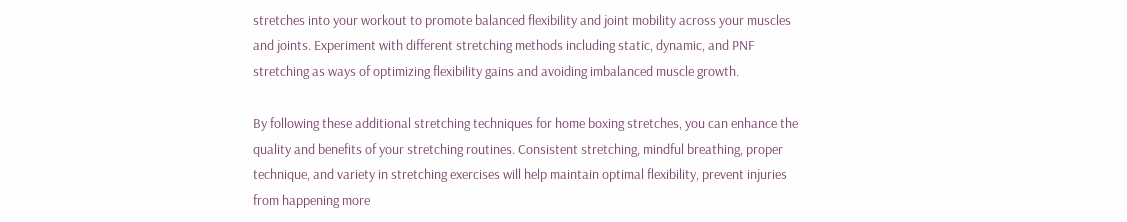stretches into your workout to promote balanced flexibility and joint mobility across your muscles and joints. Experiment with different stretching methods including static, dynamic, and PNF stretching as ways of optimizing flexibility gains and avoiding imbalanced muscle growth.

By following these additional stretching techniques for home boxing stretches, you can enhance the quality and benefits of your stretching routines. Consistent stretching, mindful breathing, proper technique, and variety in stretching exercises will help maintain optimal flexibility, prevent injuries from happening more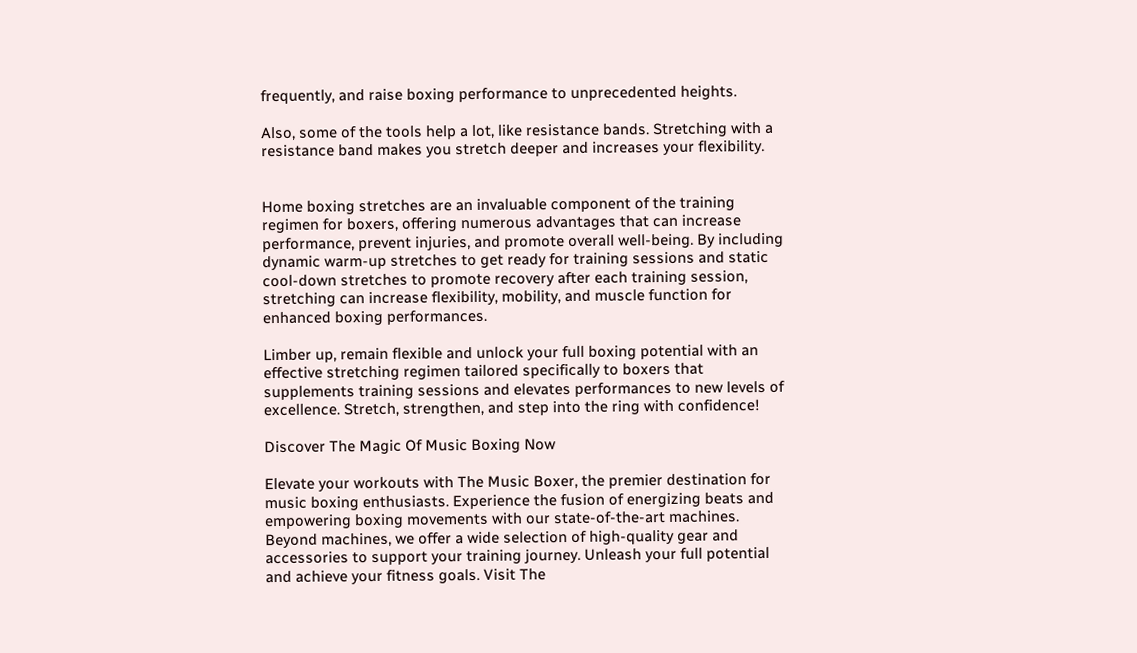frequently, and raise boxing performance to unprecedented heights.

Also, some of the tools help a lot, like resistance bands. Stretching with a resistance band makes you stretch deeper and increases your flexibility.


Home boxing stretches are an invaluable component of the training regimen for boxers, offering numerous advantages that can increase performance, prevent injuries, and promote overall well-being. By including dynamic warm-up stretches to get ready for training sessions and static cool-down stretches to promote recovery after each training session, stretching can increase flexibility, mobility, and muscle function for enhanced boxing performances.

Limber up, remain flexible and unlock your full boxing potential with an effective stretching regimen tailored specifically to boxers that supplements training sessions and elevates performances to new levels of excellence. Stretch, strengthen, and step into the ring with confidence!

Discover The Magic Of Music Boxing Now

Elevate your workouts with The Music Boxer, the premier destination for music boxing enthusiasts. Experience the fusion of energizing beats and empowering boxing movements with our state-of-the-art machines. Beyond machines, we offer a wide selection of high-quality gear and accessories to support your training journey. Unleash your full potential and achieve your fitness goals. Visit The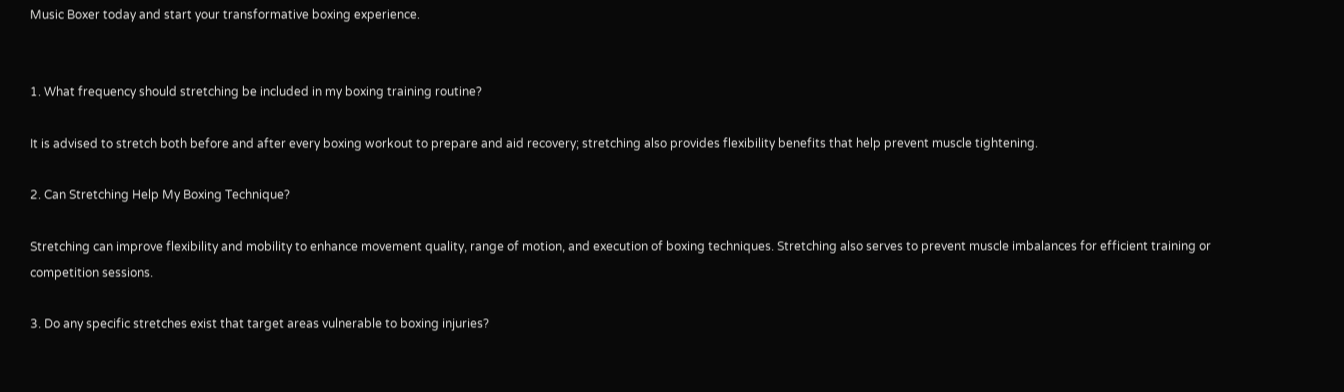Music Boxer today and start your transformative boxing experience.


1. What frequency should stretching be included in my boxing training routine?

It is advised to stretch both before and after every boxing workout to prepare and aid recovery; stretching also provides flexibility benefits that help prevent muscle tightening.

2. Can Stretching Help My Boxing Technique?

Stretching can improve flexibility and mobility to enhance movement quality, range of motion, and execution of boxing techniques. Stretching also serves to prevent muscle imbalances for efficient training or competition sessions.

3. Do any specific stretches exist that target areas vulnerable to boxing injuries?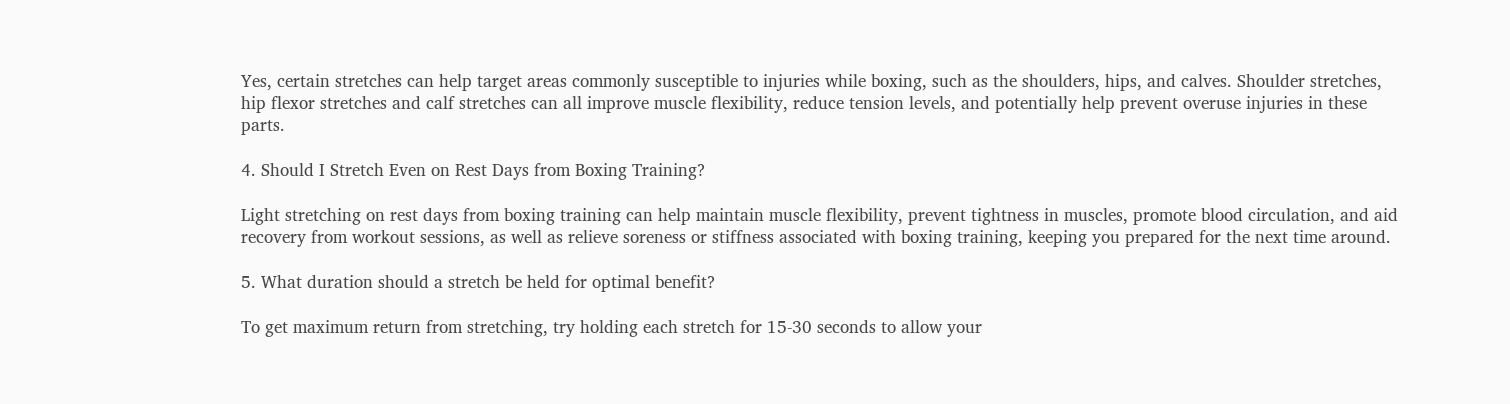Yes, certain stretches can help target areas commonly susceptible to injuries while boxing, such as the shoulders, hips, and calves. Shoulder stretches, hip flexor stretches and calf stretches can all improve muscle flexibility, reduce tension levels, and potentially help prevent overuse injuries in these parts.

4. Should I Stretch Even on Rest Days from Boxing Training?

Light stretching on rest days from boxing training can help maintain muscle flexibility, prevent tightness in muscles, promote blood circulation, and aid recovery from workout sessions, as well as relieve soreness or stiffness associated with boxing training, keeping you prepared for the next time around.

5. What duration should a stretch be held for optimal benefit?

To get maximum return from stretching, try holding each stretch for 15-30 seconds to allow your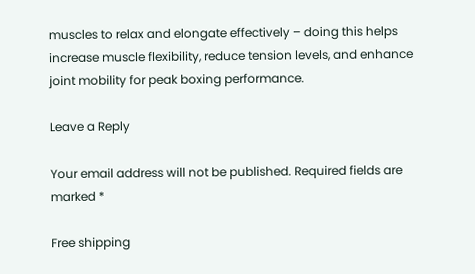muscles to relax and elongate effectively – doing this helps increase muscle flexibility, reduce tension levels, and enhance joint mobility for peak boxing performance.

Leave a Reply

Your email address will not be published. Required fields are marked *

Free shipping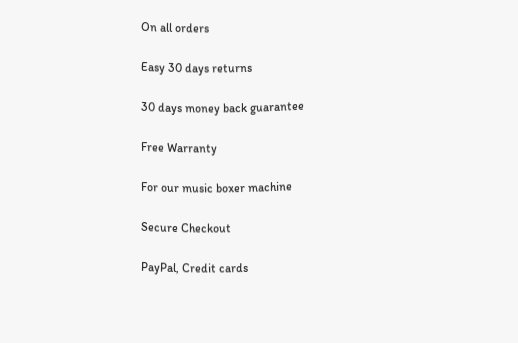On all orders

Easy 30 days returns

30 days money back guarantee

Free Warranty

For our music boxer machine

Secure Checkout

PayPal, Credit cards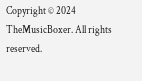Copyright © 2024 TheMusicBoxer. All rights reserved.